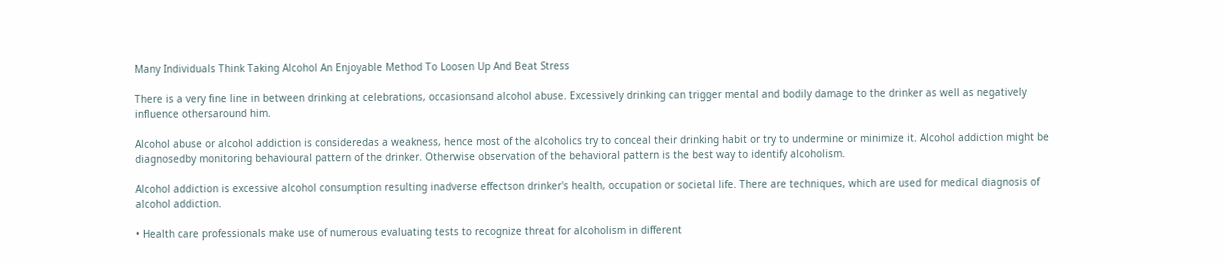Many Individuals Think Taking Alcohol An Enjoyable Method To Loosen Up And Beat Stress

There is a very fine line in between drinking at celebrations, occasionsand alcohol abuse. Excessively drinking can trigger mental and bodily damage to the drinker as well as negatively influence othersaround him.

Alcohol abuse or alcohol addiction is consideredas a weakness, hence most of the alcoholics try to conceal their drinking habit or try to undermine or minimize it. Alcohol addiction might be diagnosedby monitoring behavioural pattern of the drinker. Otherwise observation of the behavioral pattern is the best way to identify alcoholism.

Alcohol addiction is excessive alcohol consumption resulting inadverse effectson drinker's health, occupation or societal life. There are techniques, which are used for medical diagnosis of alcohol addiction.

• Health care professionals make use of numerous evaluating tests to recognize threat for alcoholism in different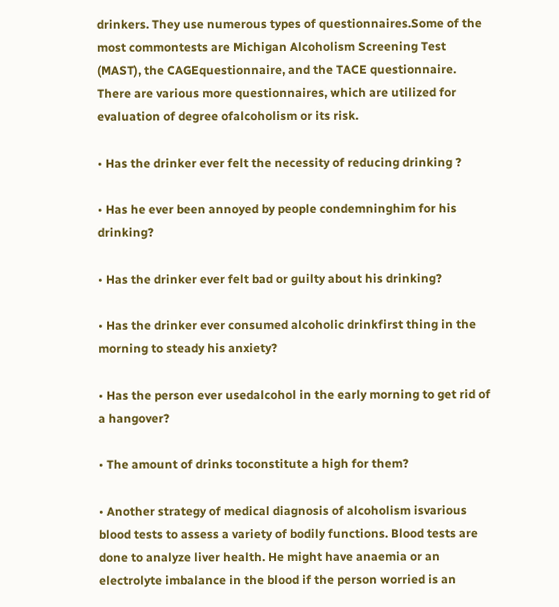drinkers. They use numerous types of questionnaires.Some of the most commontests are Michigan Alcoholism Screening Test (MAST), the CAGEquestionnaire, and the TACE questionnaire. There are various more questionnaires, which are utilized for evaluation of degree ofalcoholism or its risk.

• Has the drinker ever felt the necessity of reducing drinking ?

• Has he ever been annoyed by people condemninghim for his drinking?

• Has the drinker ever felt bad or guilty about his drinking?

• Has the drinker ever consumed alcoholic drinkfirst thing in the morning to steady his anxiety?

• Has the person ever usedalcohol in the early morning to get rid of a hangover?

• The amount of drinks toconstitute a high for them?

• Another strategy of medical diagnosis of alcoholism isvarious blood tests to assess a variety of bodily functions. Blood tests are done to analyze liver health. He might have anaemia or an electrolyte imbalance in the blood if the person worried is an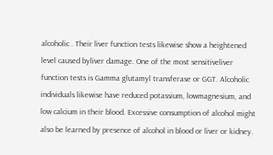alcoholic . Their liver function tests likewise show a heightened level caused byliver damage. One of the most sensitiveliver function tests is Gamma glutamyl transferase or GGT. Alcoholic individuals likewise have reduced potassium, lowmagnesium, and low calcium in their blood. Excessive consumption of alcohol might also be learned by presence of alcohol in blood or liver or kidney.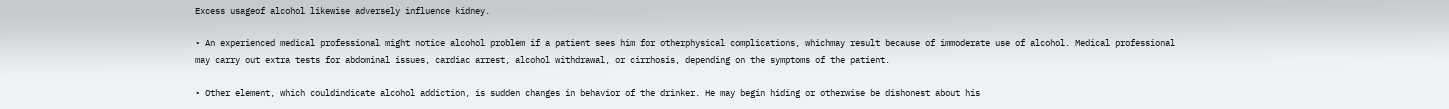Excess usageof alcohol likewise adversely influence kidney.

• An experienced medical professional might notice alcohol problem if a patient sees him for otherphysical complications, whichmay result because of immoderate use of alcohol. Medical professional may carry out extra tests for abdominal issues, cardiac arrest, alcohol withdrawal, or cirrhosis, depending on the symptoms of the patient.

• Other element, which couldindicate alcohol addiction, is sudden changes in behavior of the drinker. He may begin hiding or otherwise be dishonest about his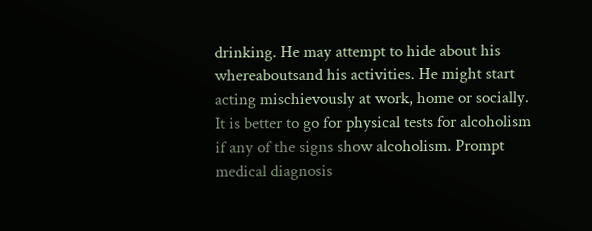drinking. He may attempt to hide about his whereaboutsand his activities. He might start acting mischievously at work, home or socially. It is better to go for physical tests for alcoholism if any of the signs show alcoholism. Prompt medical diagnosis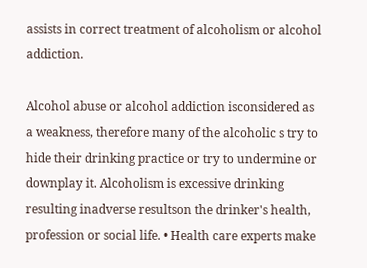assists in correct treatment of alcoholism or alcohol addiction.

Alcohol abuse or alcohol addiction isconsidered as a weakness, therefore many of the alcoholic s try to hide their drinking practice or try to undermine or downplay it. Alcoholism is excessive drinking resulting inadverse resultson the drinker's health, profession or social life. • Health care experts make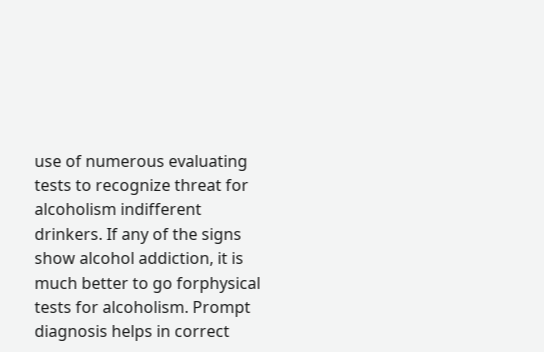use of numerous evaluating tests to recognize threat for alcoholism indifferent drinkers. If any of the signs show alcohol addiction, it is much better to go forphysical tests for alcoholism. Prompt diagnosis helps in correct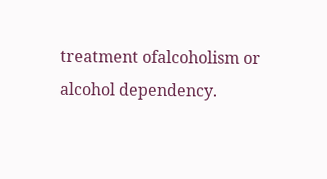treatment ofalcoholism or alcohol dependency.